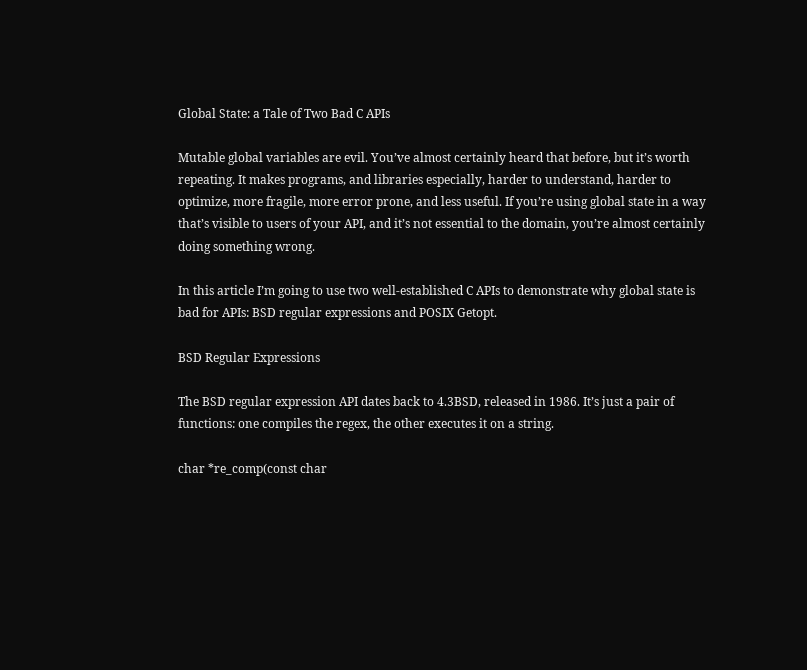Global State: a Tale of Two Bad C APIs

Mutable global variables are evil. You’ve almost certainly heard that before, but it’s worth repeating. It makes programs, and libraries especially, harder to understand, harder to optimize, more fragile, more error prone, and less useful. If you’re using global state in a way that’s visible to users of your API, and it’s not essential to the domain, you’re almost certainly doing something wrong.

In this article I’m going to use two well-established C APIs to demonstrate why global state is bad for APIs: BSD regular expressions and POSIX Getopt.

BSD Regular Expressions

The BSD regular expression API dates back to 4.3BSD, released in 1986. It’s just a pair of functions: one compiles the regex, the other executes it on a string.

char *re_comp(const char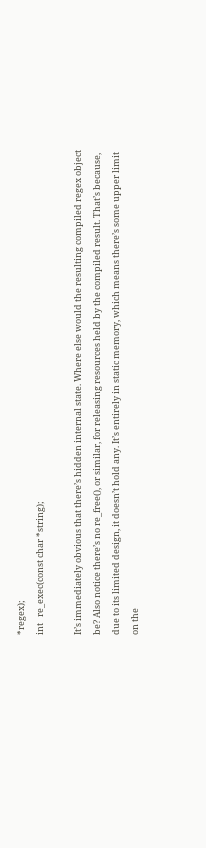*regex);
int   re_exec(const char *string);

It’s immediately obvious that there’s hidden internal state. Where else would the resulting compiled regex object be? Also notice there’s no re_free(), or similar, for releasing resources held by the compiled result. That’s because, due to its limited design, it doesn’t hold any. It’s entirely in static memory, which means there’s some upper limit on the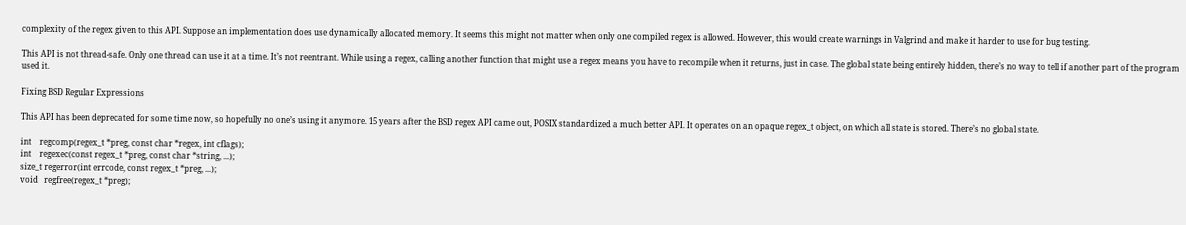complexity of the regex given to this API. Suppose an implementation does use dynamically allocated memory. It seems this might not matter when only one compiled regex is allowed. However, this would create warnings in Valgrind and make it harder to use for bug testing.

This API is not thread-safe. Only one thread can use it at a time. It’s not reentrant. While using a regex, calling another function that might use a regex means you have to recompile when it returns, just in case. The global state being entirely hidden, there’s no way to tell if another part of the program used it.

Fixing BSD Regular Expressions

This API has been deprecated for some time now, so hopefully no one’s using it anymore. 15 years after the BSD regex API came out, POSIX standardized a much better API. It operates on an opaque regex_t object, on which all state is stored. There’s no global state.

int    regcomp(regex_t *preg, const char *regex, int cflags);
int    regexec(const regex_t *preg, const char *string, ...);
size_t regerror(int errcode, const regex_t *preg, ...);
void   regfree(regex_t *preg);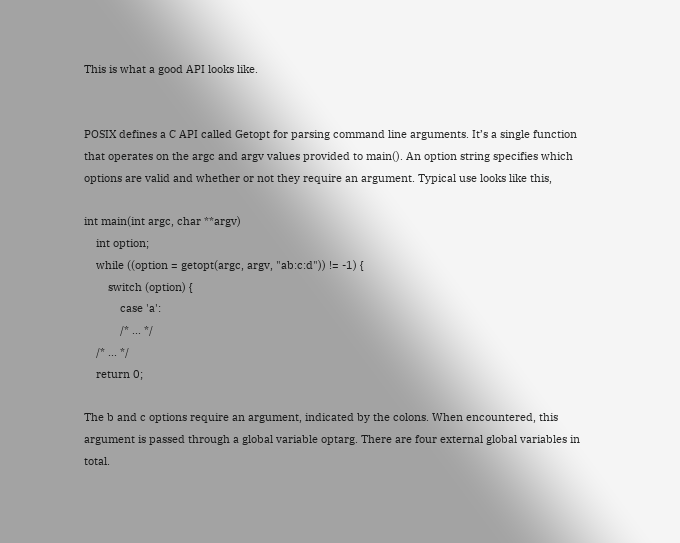This is what a good API looks like.


POSIX defines a C API called Getopt for parsing command line arguments. It’s a single function that operates on the argc and argv values provided to main(). An option string specifies which options are valid and whether or not they require an argument. Typical use looks like this,

int main(int argc, char **argv)
    int option;
    while ((option = getopt(argc, argv, "ab:c:d")) != -1) {
        switch (option) {
            case 'a':
            /* ... */
    /* ... */
    return 0;

The b and c options require an argument, indicated by the colons. When encountered, this argument is passed through a global variable optarg. There are four external global variables in total.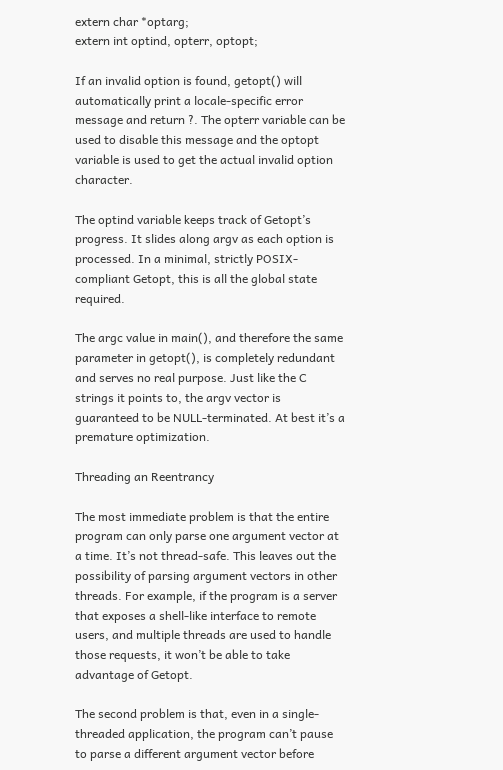extern char *optarg;
extern int optind, opterr, optopt;

If an invalid option is found, getopt() will automatically print a locale-specific error message and return ?. The opterr variable can be used to disable this message and the optopt variable is used to get the actual invalid option character.

The optind variable keeps track of Getopt’s progress. It slides along argv as each option is processed. In a minimal, strictly POSIX-compliant Getopt, this is all the global state required.

The argc value in main(), and therefore the same parameter in getopt(), is completely redundant and serves no real purpose. Just like the C strings it points to, the argv vector is guaranteed to be NULL-terminated. At best it’s a premature optimization.

Threading an Reentrancy

The most immediate problem is that the entire program can only parse one argument vector at a time. It’s not thread-safe. This leaves out the possibility of parsing argument vectors in other threads. For example, if the program is a server that exposes a shell-like interface to remote users, and multiple threads are used to handle those requests, it won’t be able to take advantage of Getopt.

The second problem is that, even in a single-threaded application, the program can’t pause to parse a different argument vector before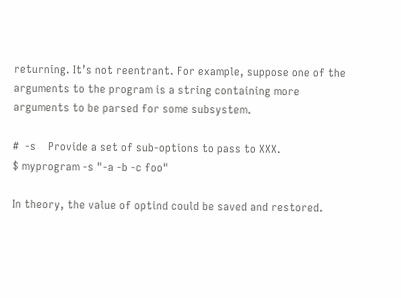returning. It’s not reentrant. For example, suppose one of the arguments to the program is a string containing more arguments to be parsed for some subsystem.

#  -s    Provide a set of sub-options to pass to XXX.
$ myprogram -s "-a -b -c foo"

In theory, the value of optind could be saved and restored.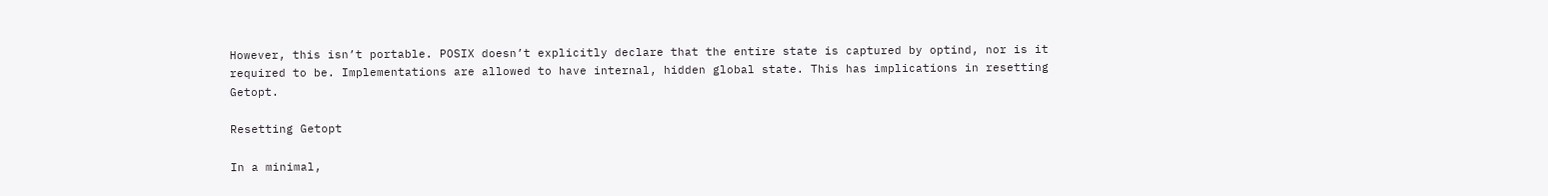However, this isn’t portable. POSIX doesn’t explicitly declare that the entire state is captured by optind, nor is it required to be. Implementations are allowed to have internal, hidden global state. This has implications in resetting Getopt.

Resetting Getopt

In a minimal,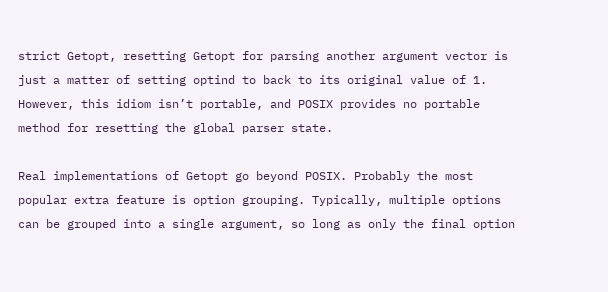strict Getopt, resetting Getopt for parsing another argument vector is just a matter of setting optind to back to its original value of 1. However, this idiom isn’t portable, and POSIX provides no portable method for resetting the global parser state.

Real implementations of Getopt go beyond POSIX. Probably the most popular extra feature is option grouping. Typically, multiple options can be grouped into a single argument, so long as only the final option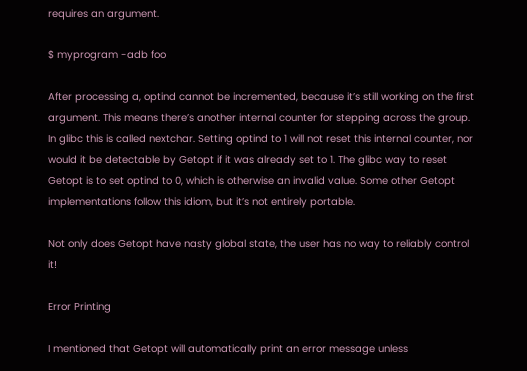requires an argument.

$ myprogram -adb foo

After processing a, optind cannot be incremented, because it’s still working on the first argument. This means there’s another internal counter for stepping across the group. In glibc this is called nextchar. Setting optind to 1 will not reset this internal counter, nor would it be detectable by Getopt if it was already set to 1. The glibc way to reset Getopt is to set optind to 0, which is otherwise an invalid value. Some other Getopt implementations follow this idiom, but it’s not entirely portable.

Not only does Getopt have nasty global state, the user has no way to reliably control it!

Error Printing

I mentioned that Getopt will automatically print an error message unless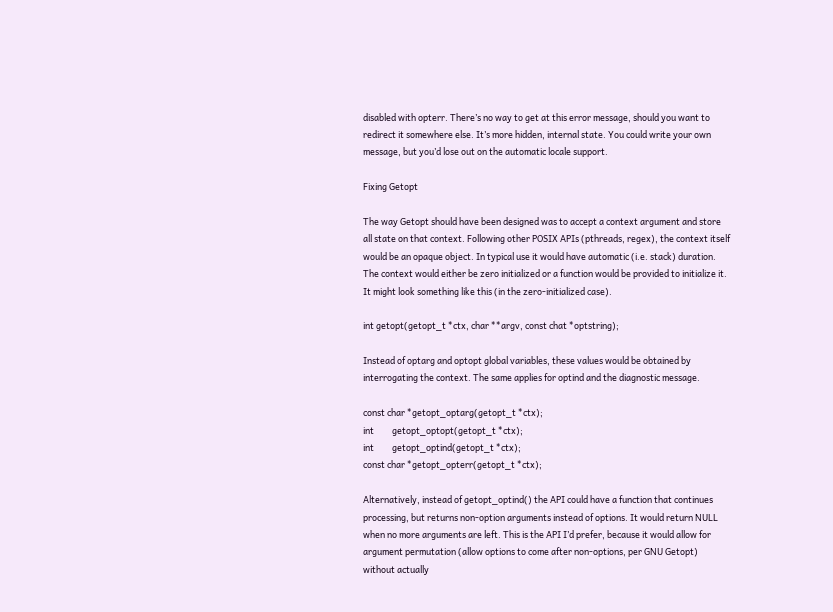disabled with opterr. There’s no way to get at this error message, should you want to redirect it somewhere else. It’s more hidden, internal state. You could write your own message, but you’d lose out on the automatic locale support.

Fixing Getopt

The way Getopt should have been designed was to accept a context argument and store all state on that context. Following other POSIX APIs (pthreads, regex), the context itself would be an opaque object. In typical use it would have automatic (i.e. stack) duration. The context would either be zero initialized or a function would be provided to initialize it. It might look something like this (in the zero-initialized case).

int getopt(getopt_t *ctx, char **argv, const chat *optstring);

Instead of optarg and optopt global variables, these values would be obtained by interrogating the context. The same applies for optind and the diagnostic message.

const char *getopt_optarg(getopt_t *ctx);
int         getopt_optopt(getopt_t *ctx);
int         getopt_optind(getopt_t *ctx);
const char *getopt_opterr(getopt_t *ctx);

Alternatively, instead of getopt_optind() the API could have a function that continues processing, but returns non-option arguments instead of options. It would return NULL when no more arguments are left. This is the API I’d prefer, because it would allow for argument permutation (allow options to come after non-options, per GNU Getopt) without actually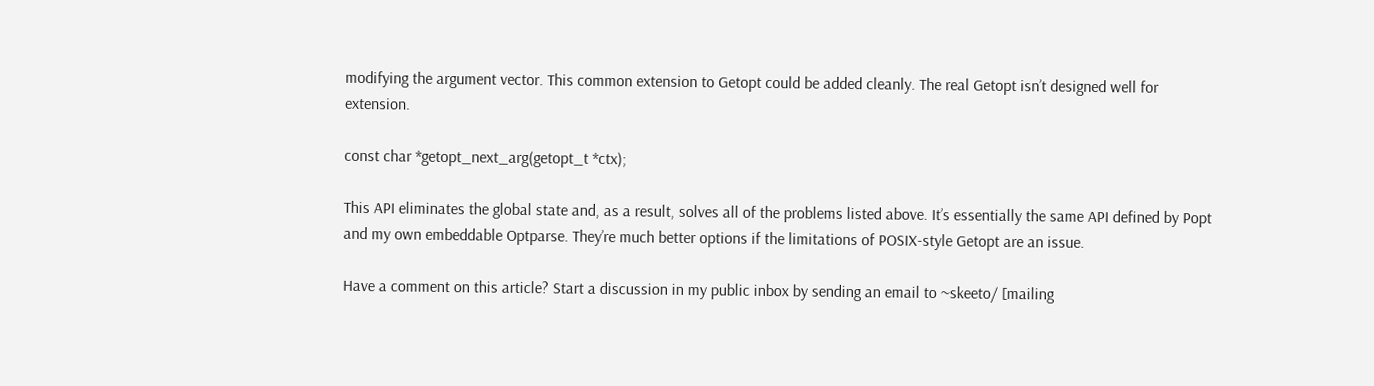modifying the argument vector. This common extension to Getopt could be added cleanly. The real Getopt isn’t designed well for extension.

const char *getopt_next_arg(getopt_t *ctx);

This API eliminates the global state and, as a result, solves all of the problems listed above. It’s essentially the same API defined by Popt and my own embeddable Optparse. They’re much better options if the limitations of POSIX-style Getopt are an issue.

Have a comment on this article? Start a discussion in my public inbox by sending an email to ~skeeto/ [mailing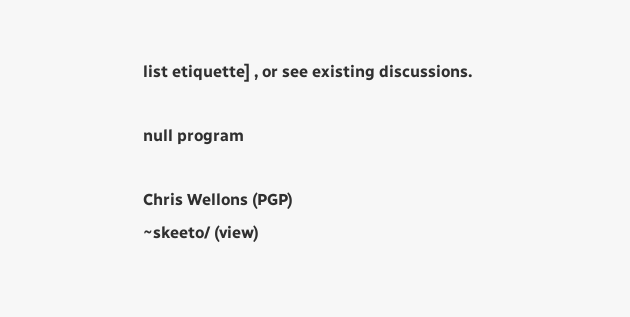list etiquette] , or see existing discussions.

null program

Chris Wellons (PGP)
~skeeto/ (view)